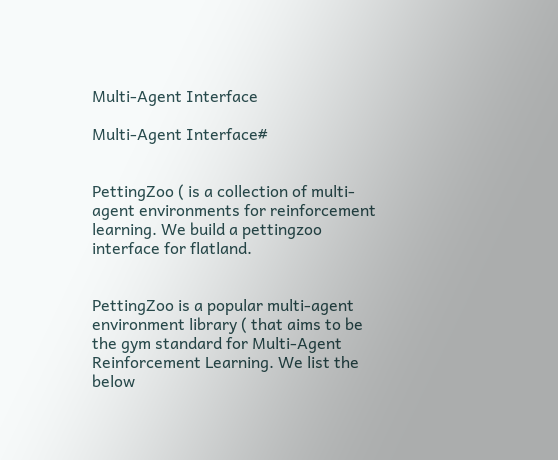Multi-Agent Interface

Multi-Agent Interface#


PettingZoo ( is a collection of multi-agent environments for reinforcement learning. We build a pettingzoo interface for flatland.


PettingZoo is a popular multi-agent environment library ( that aims to be the gym standard for Multi-Agent Reinforcement Learning. We list the below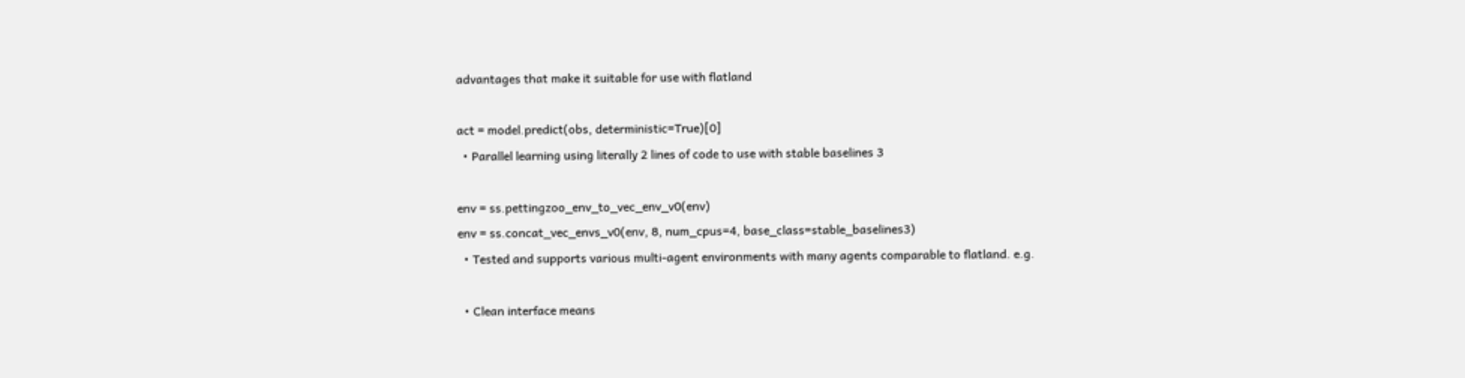advantages that make it suitable for use with flatland

act = model.predict(obs, deterministic=True)[0]
  • Parallel learning using literally 2 lines of code to use with stable baselines 3

env = ss.pettingzoo_env_to_vec_env_v0(env)
env = ss.concat_vec_envs_v0(env, 8, num_cpus=4, base_class=stable_baselines3)
  • Tested and supports various multi-agent environments with many agents comparable to flatland. e.g.

  • Clean interface means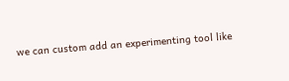we can custom add an experimenting tool like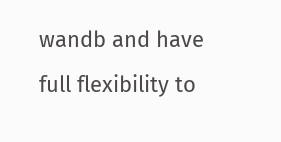wandb and have full flexibility to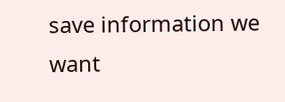save information we want